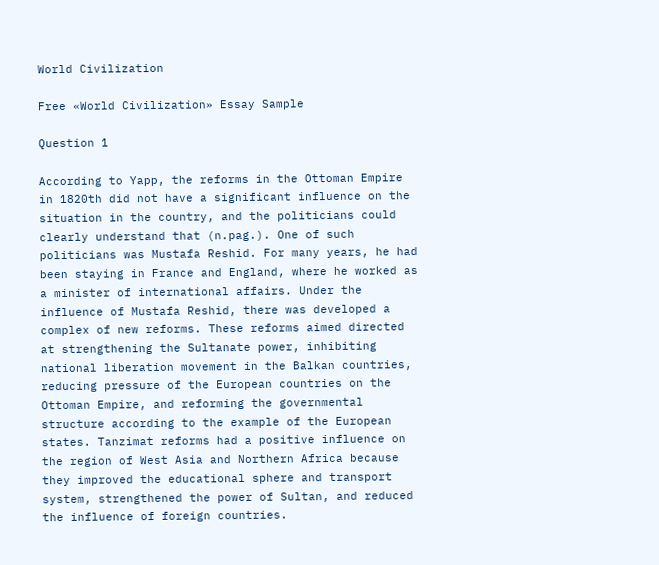World Civilization

Free «World Civilization» Essay Sample

Question 1

According to Yapp, the reforms in the Ottoman Empire in 1820th did not have a significant influence on the situation in the country, and the politicians could clearly understand that (n.pag.). One of such politicians was Mustafa Reshid. For many years, he had been staying in France and England, where he worked as a minister of international affairs. Under the influence of Mustafa Reshid, there was developed a complex of new reforms. These reforms aimed directed at strengthening the Sultanate power, inhibiting national liberation movement in the Balkan countries, reducing pressure of the European countries on the Ottoman Empire, and reforming the governmental structure according to the example of the European states. Tanzimat reforms had a positive influence on the region of West Asia and Northern Africa because they improved the educational sphere and transport system, strengthened the power of Sultan, and reduced the influence of foreign countries.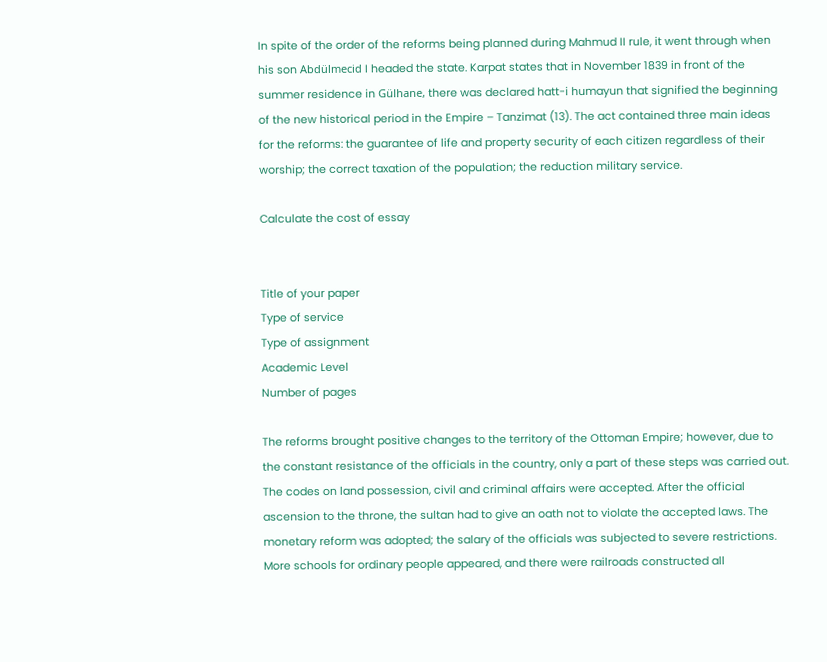In spite of the order of the reforms being planned during Mahmud II rule, it went through when his son Abdülmecid I headed the state. Karpat states that in November 1839 in front of the summer residence in Gülhane, there was declared hatt-i humayun that signified the beginning of the new historical period in the Empire – Tanzimat (13). The act contained three main ideas for the reforms: the guarantee of life and property security of each citizen regardless of their worship; the correct taxation of the population; the reduction military service.

Calculate the cost of essay


Title of your paper
Type of service
Type of assignment
Academic Level
Number of pages

The reforms brought positive changes to the territory of the Ottoman Empire; however, due to the constant resistance of the officials in the country, only a part of these steps was carried out. The codes on land possession, civil and criminal affairs were accepted. After the official ascension to the throne, the sultan had to give an oath not to violate the accepted laws. The monetary reform was adopted; the salary of the officials was subjected to severe restrictions. More schools for ordinary people appeared, and there were railroads constructed all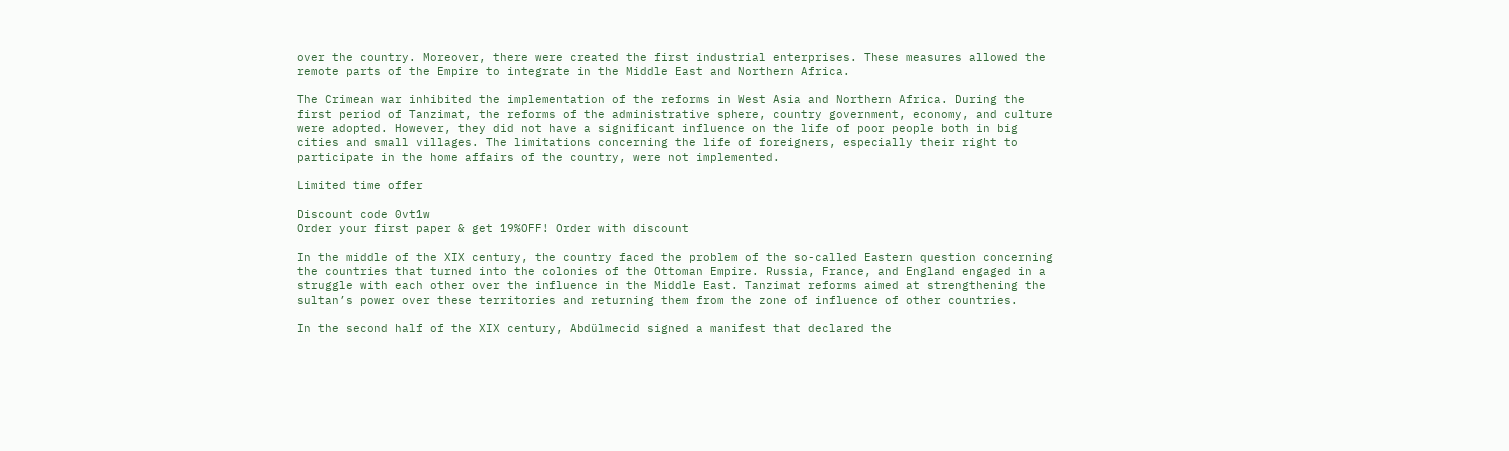over the country. Moreover, there were created the first industrial enterprises. These measures allowed the remote parts of the Empire to integrate in the Middle East and Northern Africa.

The Crimean war inhibited the implementation of the reforms in West Asia and Northern Africa. During the first period of Tanzimat, the reforms of the administrative sphere, country government, economy, and culture were adopted. However, they did not have a significant influence on the life of poor people both in big cities and small villages. The limitations concerning the life of foreigners, especially their right to participate in the home affairs of the country, were not implemented.

Limited time offer

Discount code 0vt1w
Order your first paper & get 19%OFF! Order with discount

In the middle of the XIX century, the country faced the problem of the so-called Eastern question concerning the countries that turned into the colonies of the Ottoman Empire. Russia, France, and England engaged in a struggle with each other over the influence in the Middle East. Tanzimat reforms aimed at strengthening the sultan’s power over these territories and returning them from the zone of influence of other countries.

In the second half of the XIX century, Abdülmecid signed a manifest that declared the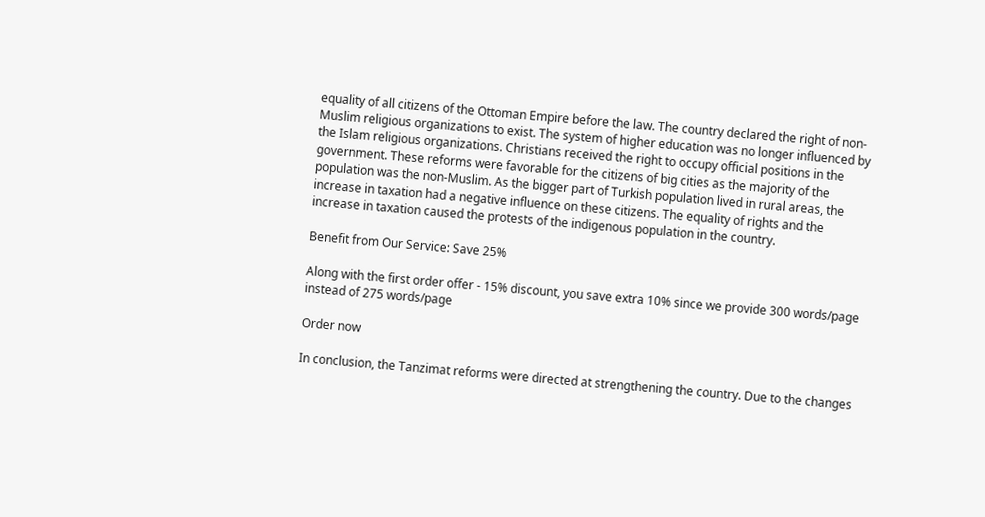equality of all citizens of the Ottoman Empire before the law. The country declared the right of non-Muslim religious organizations to exist. The system of higher education was no longer influenced by the Islam religious organizations. Christians received the right to occupy official positions in the government. These reforms were favorable for the citizens of big cities as the majority of the population was the non-Muslim. As the bigger part of Turkish population lived in rural areas, the increase in taxation had a negative influence on these citizens. The equality of rights and the increase in taxation caused the protests of the indigenous population in the country.

Benefit from Our Service: Save 25%

Along with the first order offer - 15% discount, you save extra 10% since we provide 300 words/page instead of 275 words/page

Order now

In conclusion, the Tanzimat reforms were directed at strengthening the country. Due to the changes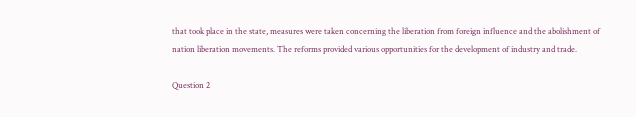that took place in the state, measures were taken concerning the liberation from foreign influence and the abolishment of nation liberation movements. The reforms provided various opportunities for the development of industry and trade.

Question 2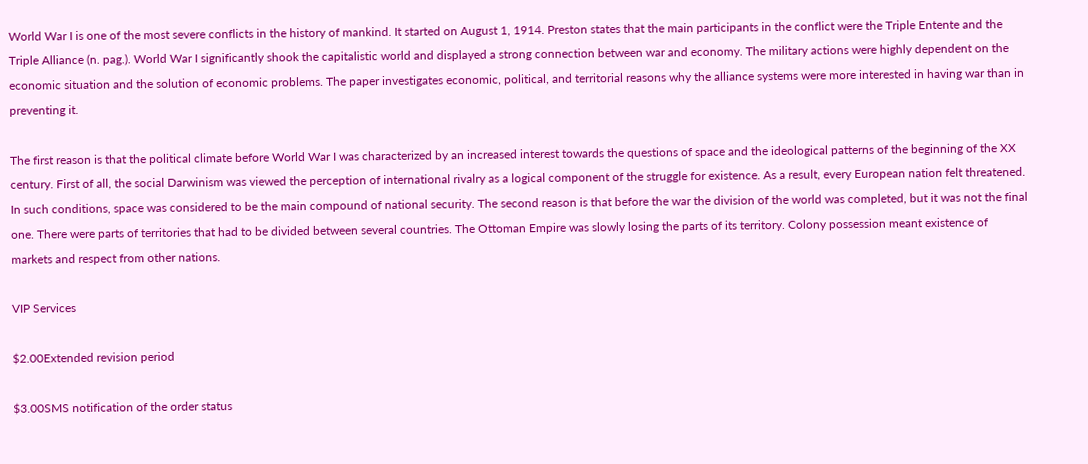World War I is one of the most severe conflicts in the history of mankind. It started on August 1, 1914. Preston states that the main participants in the conflict were the Triple Entente and the Triple Alliance (n. pag.). World War I significantly shook the capitalistic world and displayed a strong connection between war and economy. The military actions were highly dependent on the economic situation and the solution of economic problems. The paper investigates economic, political, and territorial reasons why the alliance systems were more interested in having war than in preventing it.

The first reason is that the political climate before World War I was characterized by an increased interest towards the questions of space and the ideological patterns of the beginning of the XX century. First of all, the social Darwinism was viewed the perception of international rivalry as a logical component of the struggle for existence. As a result, every European nation felt threatened. In such conditions, space was considered to be the main compound of national security. The second reason is that before the war the division of the world was completed, but it was not the final one. There were parts of territories that had to be divided between several countries. The Ottoman Empire was slowly losing the parts of its territory. Colony possession meant existence of markets and respect from other nations.

VIP Services

$2.00Extended revision period

$3.00SMS notification of the order status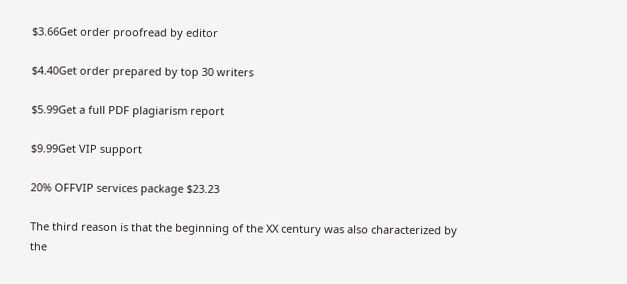$3.66Get order proofread by editor

$4.40Get order prepared by top 30 writers

$5.99Get a full PDF plagiarism report

$9.99Get VIP support

20% OFFVIP services package $23.23

The third reason is that the beginning of the XX century was also characterized by the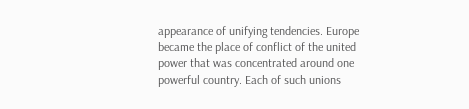appearance of unifying tendencies. Europe became the place of conflict of the united power that was concentrated around one powerful country. Each of such unions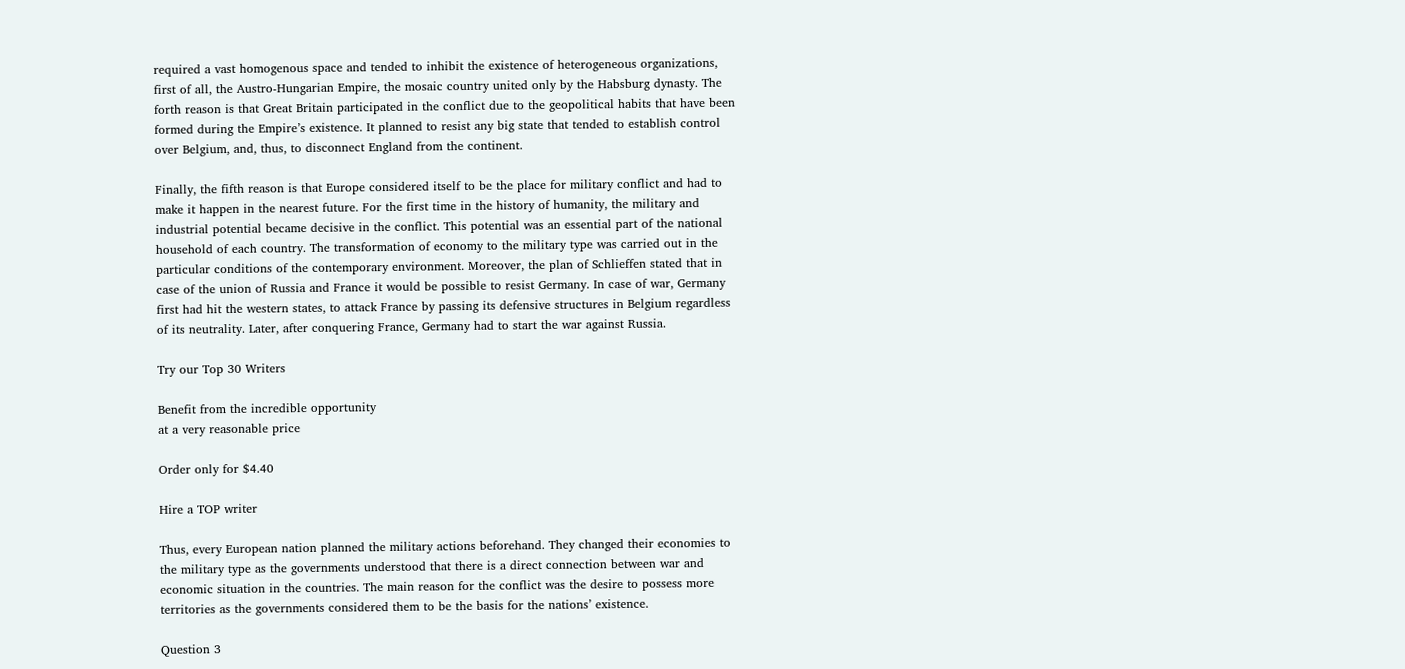required a vast homogenous space and tended to inhibit the existence of heterogeneous organizations, first of all, the Austro-Hungarian Empire, the mosaic country united only by the Habsburg dynasty. The forth reason is that Great Britain participated in the conflict due to the geopolitical habits that have been formed during the Empire’s existence. It planned to resist any big state that tended to establish control over Belgium, and, thus, to disconnect England from the continent.

Finally, the fifth reason is that Europe considered itself to be the place for military conflict and had to make it happen in the nearest future. For the first time in the history of humanity, the military and industrial potential became decisive in the conflict. This potential was an essential part of the national household of each country. The transformation of economy to the military type was carried out in the particular conditions of the contemporary environment. Moreover, the plan of Schlieffen stated that in case of the union of Russia and France it would be possible to resist Germany. In case of war, Germany first had hit the western states, to attack France by passing its defensive structures in Belgium regardless of its neutrality. Later, after conquering France, Germany had to start the war against Russia.

Try our Top 30 Writers

Benefit from the incredible opportunity
at a very reasonable price

Order only for $4.40

Hire a TOP writer

Thus, every European nation planned the military actions beforehand. They changed their economies to the military type as the governments understood that there is a direct connection between war and economic situation in the countries. The main reason for the conflict was the desire to possess more territories as the governments considered them to be the basis for the nations’ existence.

Question 3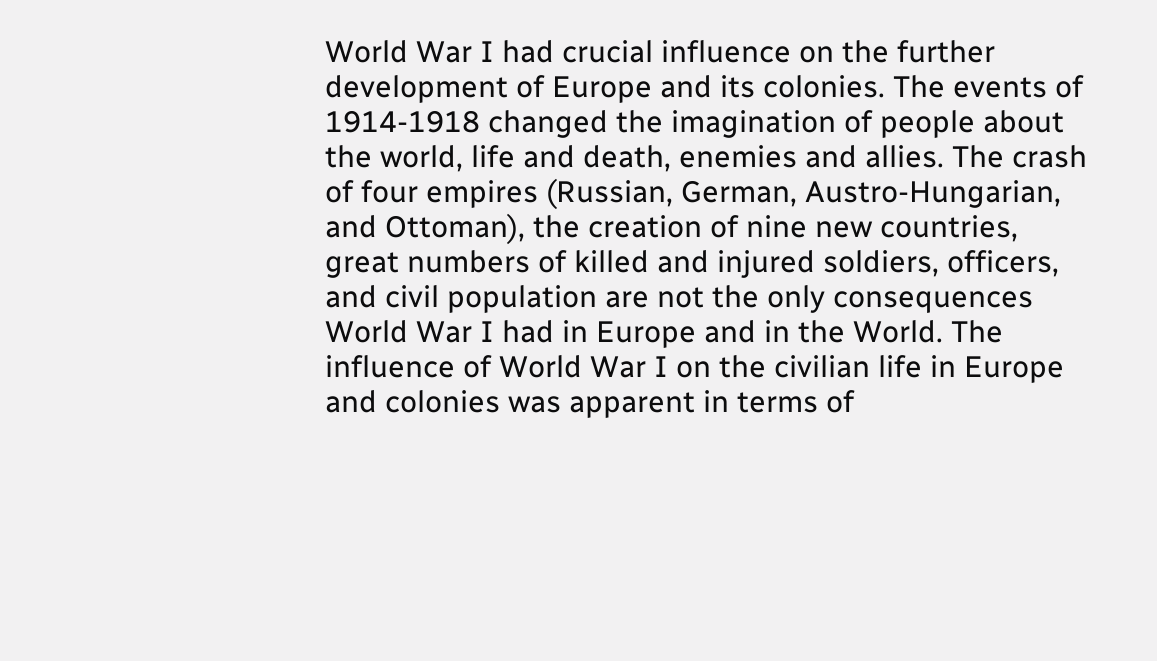World War I had crucial influence on the further development of Europe and its colonies. The events of 1914-1918 changed the imagination of people about the world, life and death, enemies and allies. The crash of four empires (Russian, German, Austro-Hungarian, and Ottoman), the creation of nine new countries, great numbers of killed and injured soldiers, officers, and civil population are not the only consequences World War I had in Europe and in the World. The influence of World War I on the civilian life in Europe and colonies was apparent in terms of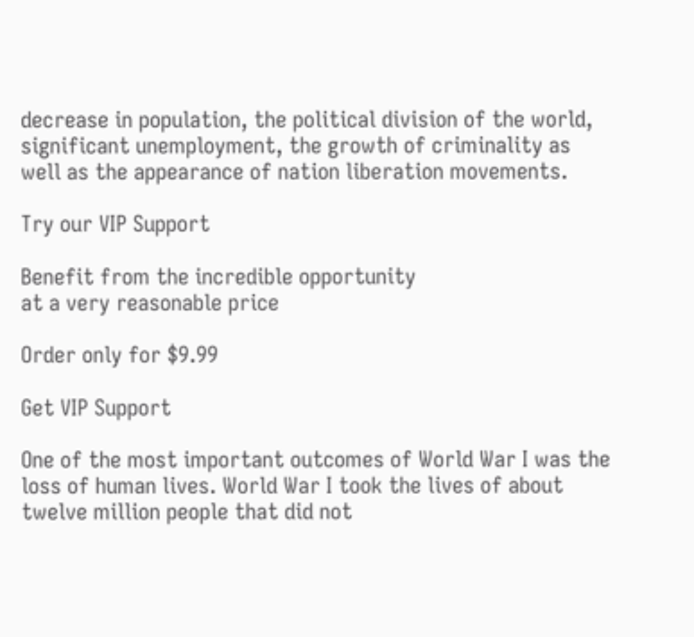decrease in population, the political division of the world, significant unemployment, the growth of criminality as well as the appearance of nation liberation movements.

Try our VIP Support

Benefit from the incredible opportunity
at a very reasonable price

Order only for $9.99

Get VIP Support

One of the most important outcomes of World War I was the loss of human lives. World War I took the lives of about twelve million people that did not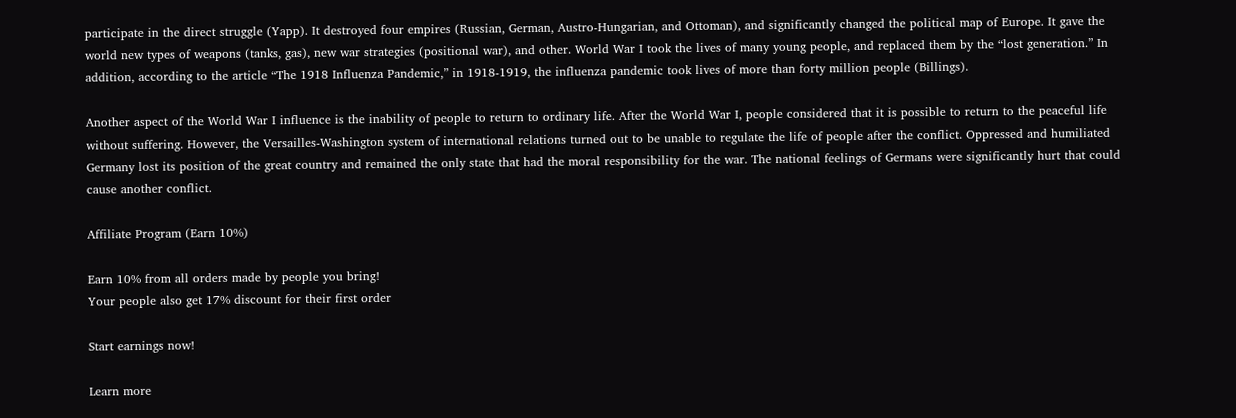participate in the direct struggle (Yapp). It destroyed four empires (Russian, German, Austro-Hungarian, and Ottoman), and significantly changed the political map of Europe. It gave the world new types of weapons (tanks, gas), new war strategies (positional war), and other. World War I took the lives of many young people, and replaced them by the “lost generation.” In addition, according to the article “The 1918 Influenza Pandemic,” in 1918-1919, the influenza pandemic took lives of more than forty million people (Billings).

Another aspect of the World War I influence is the inability of people to return to ordinary life. After the World War I, people considered that it is possible to return to the peaceful life without suffering. However, the Versailles-Washington system of international relations turned out to be unable to regulate the life of people after the conflict. Oppressed and humiliated Germany lost its position of the great country and remained the only state that had the moral responsibility for the war. The national feelings of Germans were significantly hurt that could cause another conflict.

Affiliate Program (Earn 10%)

Earn 10% from all orders made by people you bring!
Your people also get 17% discount for their first order

Start earnings now!

Learn more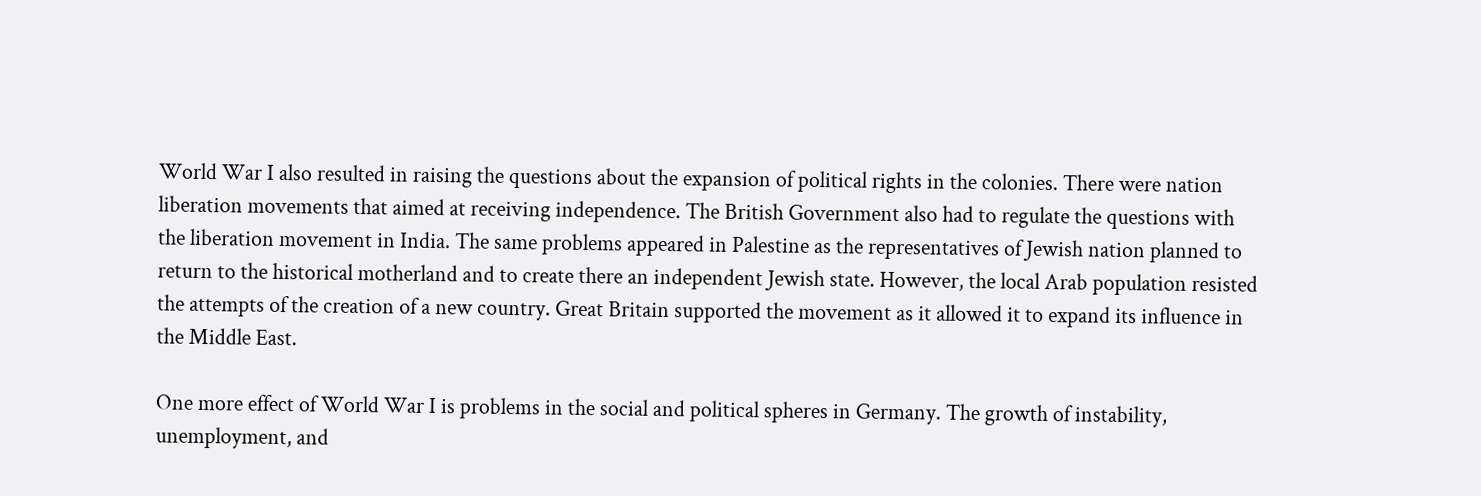World War I also resulted in raising the questions about the expansion of political rights in the colonies. There were nation liberation movements that aimed at receiving independence. The British Government also had to regulate the questions with the liberation movement in India. The same problems appeared in Palestine as the representatives of Jewish nation planned to return to the historical motherland and to create there an independent Jewish state. However, the local Arab population resisted the attempts of the creation of a new country. Great Britain supported the movement as it allowed it to expand its influence in the Middle East.

One more effect of World War I is problems in the social and political spheres in Germany. The growth of instability, unemployment, and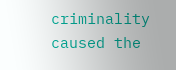criminality caused the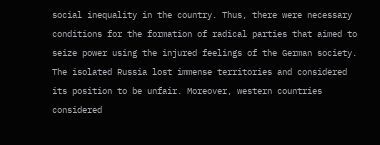social inequality in the country. Thus, there were necessary conditions for the formation of radical parties that aimed to seize power using the injured feelings of the German society. The isolated Russia lost immense territories and considered its position to be unfair. Moreover, western countries considered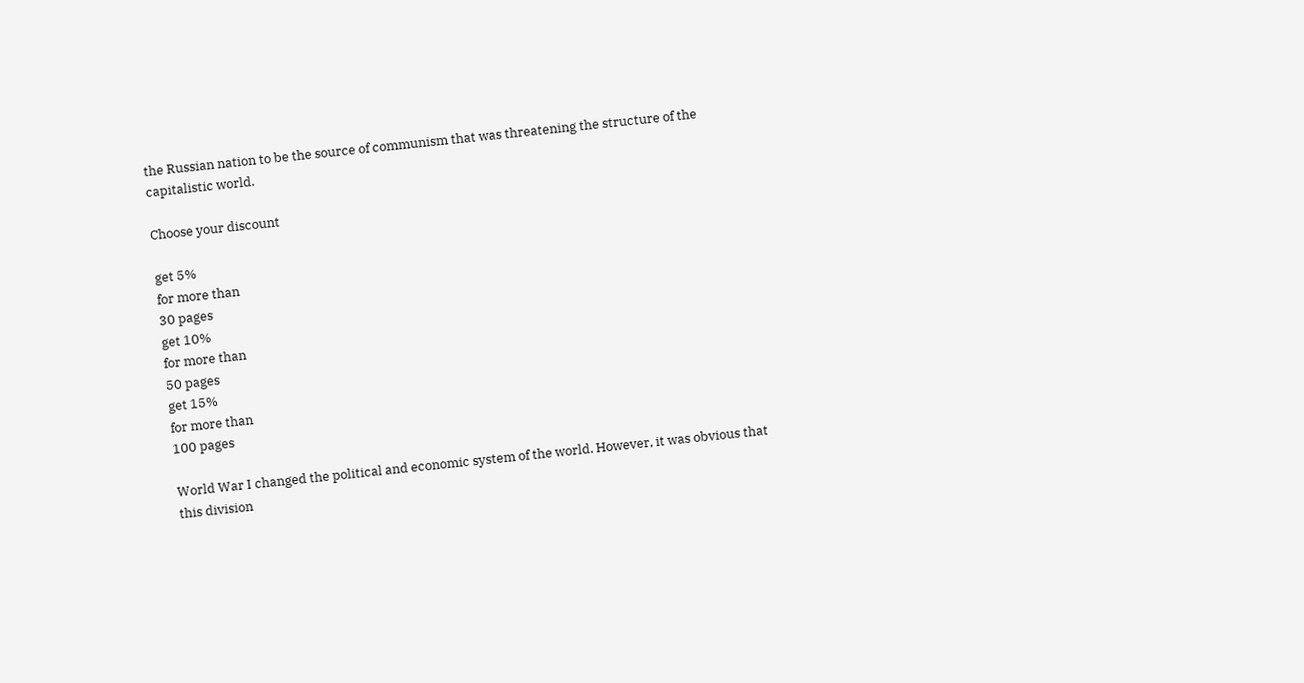the Russian nation to be the source of communism that was threatening the structure of the capitalistic world.

Choose your discount

get 5%
for more than
30 pages
get 10%
for more than
50 pages
get 15%
for more than
100 pages

World War I changed the political and economic system of the world. However, it was obvious that this division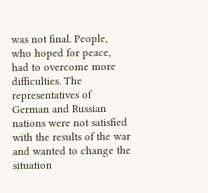was not final. People, who hoped for peace, had to overcome more difficulties. The representatives of German and Russian nations were not satisfied with the results of the war and wanted to change the situation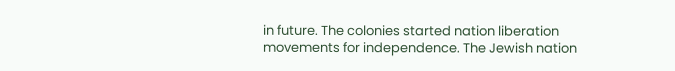in future. The colonies started nation liberation movements for independence. The Jewish nation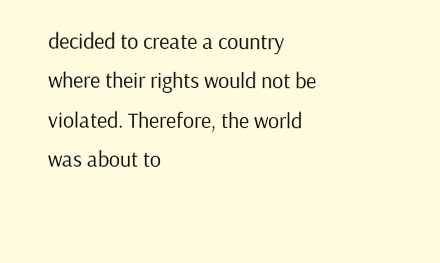decided to create a country where their rights would not be violated. Therefore, the world was about to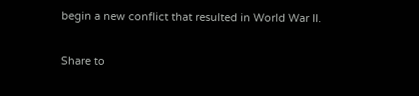begin a new conflict that resulted in World War II.

Share to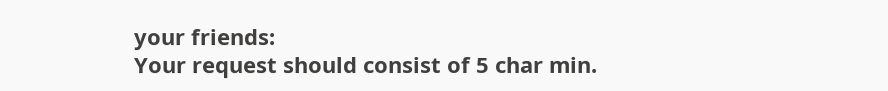your friends:
Your request should consist of 5 char min.